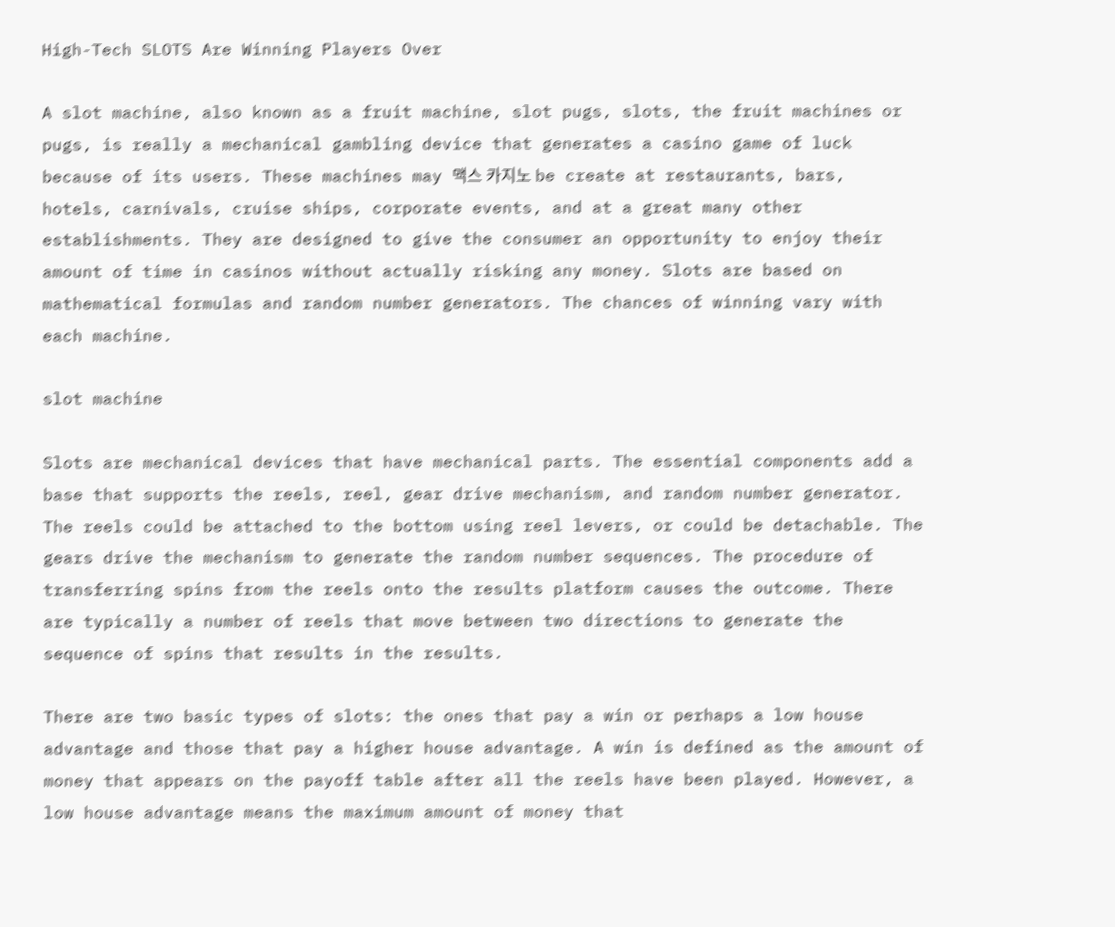High-Tech SLOTS Are Winning Players Over

A slot machine, also known as a fruit machine, slot pugs, slots, the fruit machines or pugs, is really a mechanical gambling device that generates a casino game of luck because of its users. These machines may 맥스 카지노 be create at restaurants, bars, hotels, carnivals, cruise ships, corporate events, and at a great many other establishments. They are designed to give the consumer an opportunity to enjoy their amount of time in casinos without actually risking any money. Slots are based on mathematical formulas and random number generators. The chances of winning vary with each machine.

slot machine

Slots are mechanical devices that have mechanical parts. The essential components add a base that supports the reels, reel, gear drive mechanism, and random number generator. The reels could be attached to the bottom using reel levers, or could be detachable. The gears drive the mechanism to generate the random number sequences. The procedure of transferring spins from the reels onto the results platform causes the outcome. There are typically a number of reels that move between two directions to generate the sequence of spins that results in the results.

There are two basic types of slots: the ones that pay a win or perhaps a low house advantage and those that pay a higher house advantage. A win is defined as the amount of money that appears on the payoff table after all the reels have been played. However, a low house advantage means the maximum amount of money that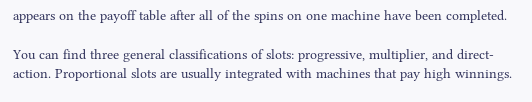appears on the payoff table after all of the spins on one machine have been completed.

You can find three general classifications of slots: progressive, multiplier, and direct-action. Proportional slots are usually integrated with machines that pay high winnings.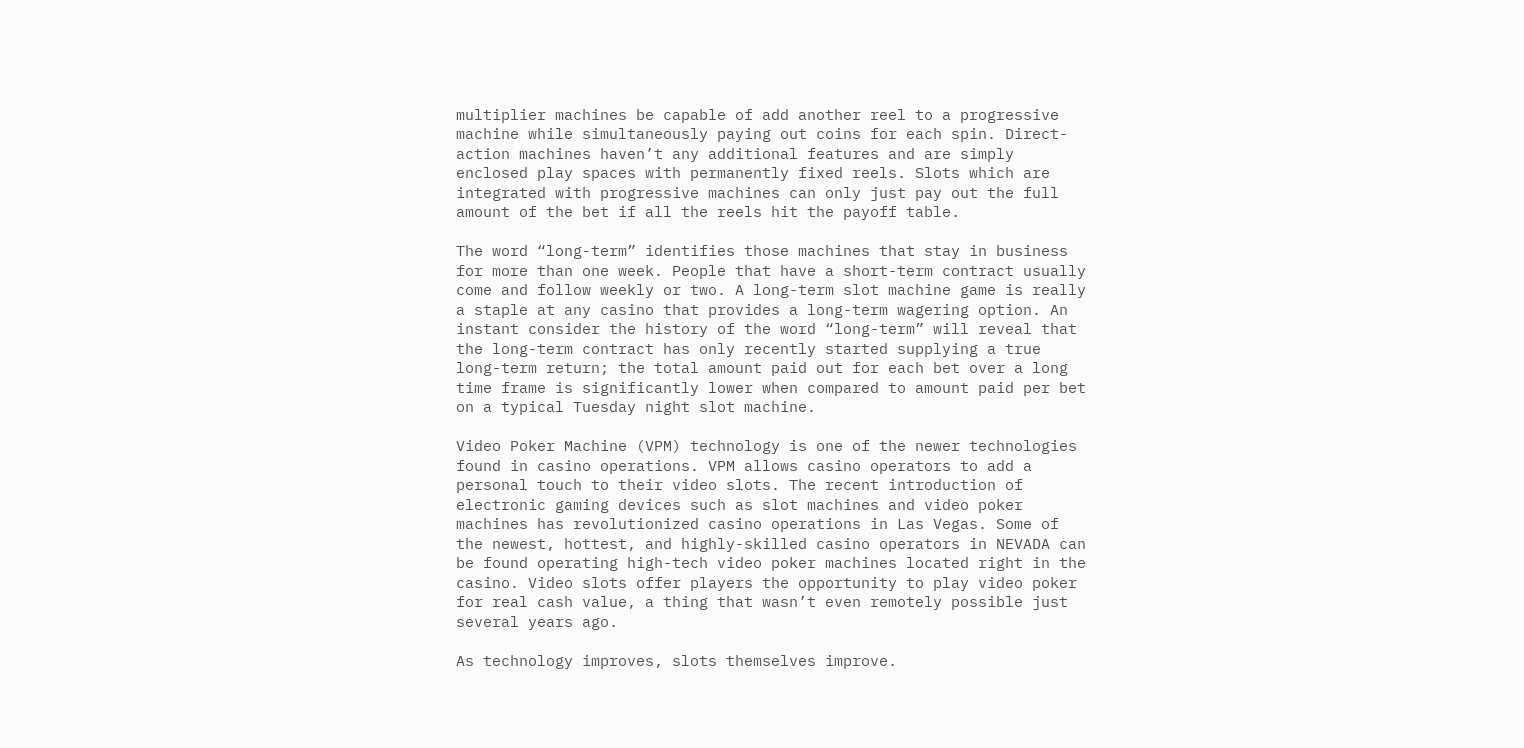multiplier machines be capable of add another reel to a progressive machine while simultaneously paying out coins for each spin. Direct-action machines haven’t any additional features and are simply enclosed play spaces with permanently fixed reels. Slots which are integrated with progressive machines can only just pay out the full amount of the bet if all the reels hit the payoff table.

The word “long-term” identifies those machines that stay in business for more than one week. People that have a short-term contract usually come and follow weekly or two. A long-term slot machine game is really a staple at any casino that provides a long-term wagering option. An instant consider the history of the word “long-term” will reveal that the long-term contract has only recently started supplying a true long-term return; the total amount paid out for each bet over a long time frame is significantly lower when compared to amount paid per bet on a typical Tuesday night slot machine.

Video Poker Machine (VPM) technology is one of the newer technologies found in casino operations. VPM allows casino operators to add a personal touch to their video slots. The recent introduction of electronic gaming devices such as slot machines and video poker machines has revolutionized casino operations in Las Vegas. Some of the newest, hottest, and highly-skilled casino operators in NEVADA can be found operating high-tech video poker machines located right in the casino. Video slots offer players the opportunity to play video poker for real cash value, a thing that wasn’t even remotely possible just several years ago.

As technology improves, slots themselves improve.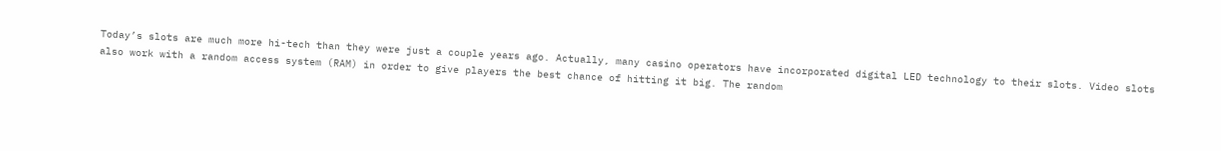Today’s slots are much more hi-tech than they were just a couple years ago. Actually, many casino operators have incorporated digital LED technology to their slots. Video slots also work with a random access system (RAM) in order to give players the best chance of hitting it big. The random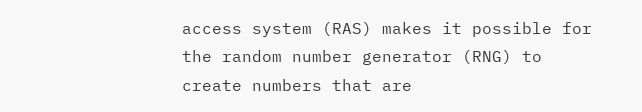access system (RAS) makes it possible for the random number generator (RNG) to create numbers that are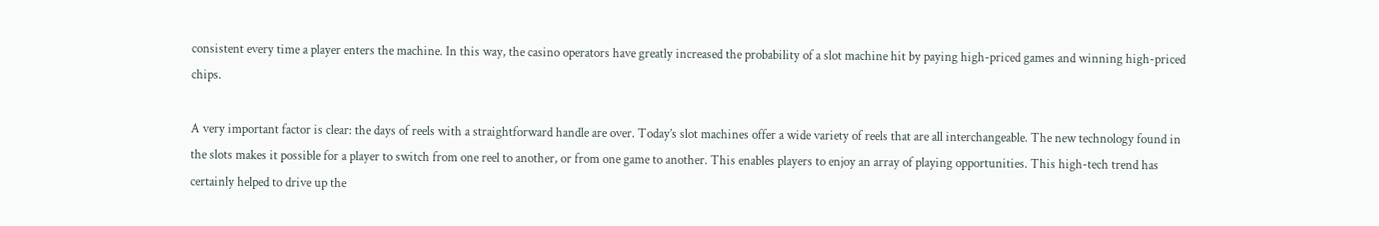consistent every time a player enters the machine. In this way, the casino operators have greatly increased the probability of a slot machine hit by paying high-priced games and winning high-priced chips.

A very important factor is clear: the days of reels with a straightforward handle are over. Today’s slot machines offer a wide variety of reels that are all interchangeable. The new technology found in the slots makes it possible for a player to switch from one reel to another, or from one game to another. This enables players to enjoy an array of playing opportunities. This high-tech trend has certainly helped to drive up the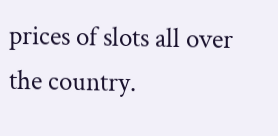prices of slots all over the country.